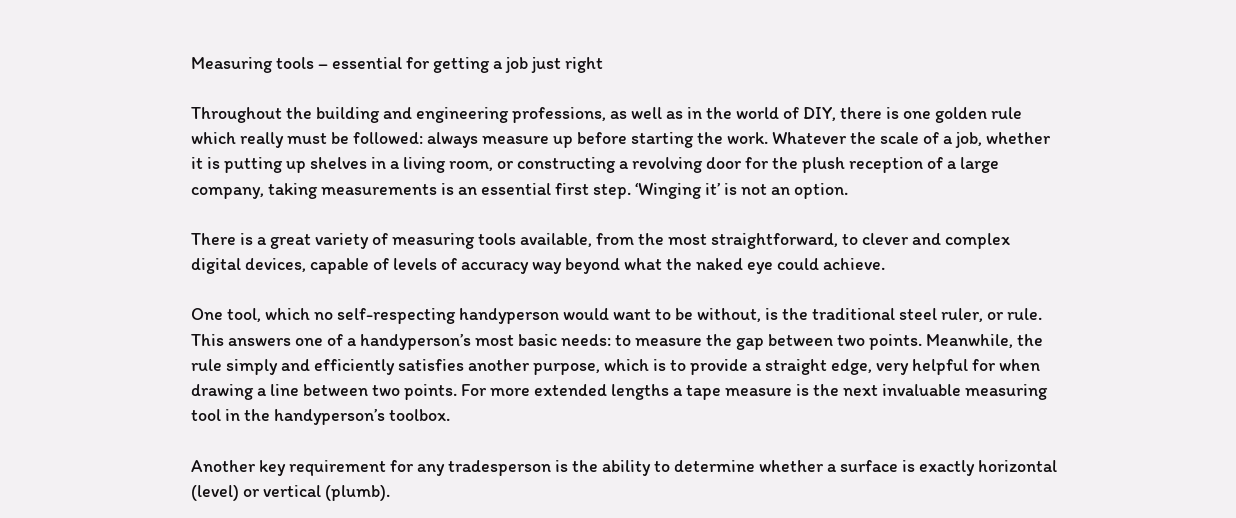Measuring tools – essential for getting a job just right

Throughout the building and engineering professions, as well as in the world of DIY, there is one golden rule which really must be followed: always measure up before starting the work. Whatever the scale of a job, whether it is putting up shelves in a living room, or constructing a revolving door for the plush reception of a large company, taking measurements is an essential first step. ‘Winging it’ is not an option.

There is a great variety of measuring tools available, from the most straightforward, to clever and complex digital devices, capable of levels of accuracy way beyond what the naked eye could achieve.

One tool, which no self-respecting handyperson would want to be without, is the traditional steel ruler, or rule. This answers one of a handyperson’s most basic needs: to measure the gap between two points. Meanwhile, the rule simply and efficiently satisfies another purpose, which is to provide a straight edge, very helpful for when drawing a line between two points. For more extended lengths a tape measure is the next invaluable measuring tool in the handyperson’s toolbox.

Another key requirement for any tradesperson is the ability to determine whether a surface is exactly horizontal (level) or vertical (plumb).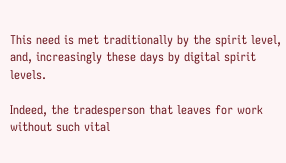This need is met traditionally by the spirit level, and, increasingly these days by digital spirit levels.

Indeed, the tradesperson that leaves for work without such vital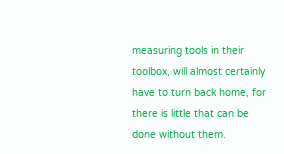measuring tools in their toolbox, will almost certainly have to turn back home, for there is little that can be done without them.